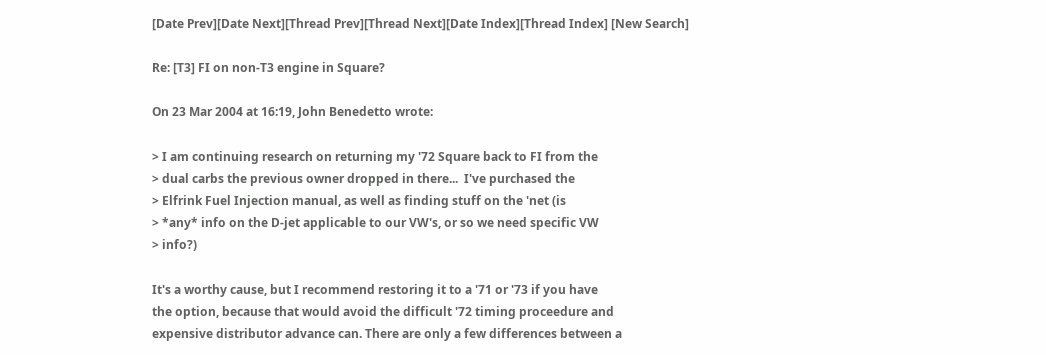[Date Prev][Date Next][Thread Prev][Thread Next][Date Index][Thread Index] [New Search]

Re: [T3] FI on non-T3 engine in Square?

On 23 Mar 2004 at 16:19, John Benedetto wrote:

> I am continuing research on returning my '72 Square back to FI from the
> dual carbs the previous owner dropped in there...  I've purchased the
> Elfrink Fuel Injection manual, as well as finding stuff on the 'net (is
> *any* info on the D-jet applicable to our VW's, or so we need specific VW
> info?)

It's a worthy cause, but I recommend restoring it to a '71 or '73 if you have
the option, because that would avoid the difficult '72 timing proceedure and
expensive distributor advance can. There are only a few differences between a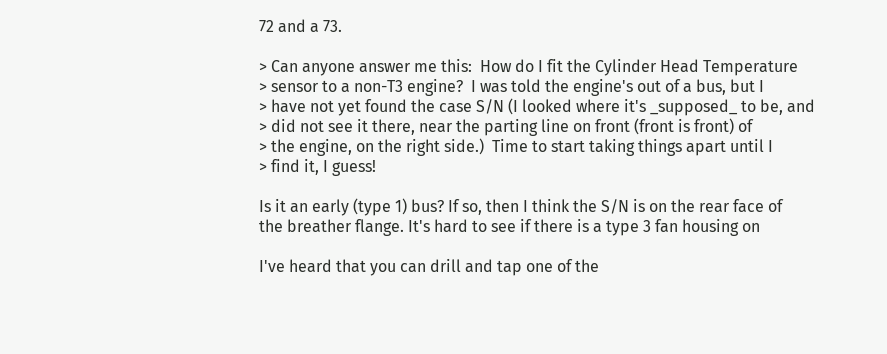72 and a 73.

> Can anyone answer me this:  How do I fit the Cylinder Head Temperature
> sensor to a non-T3 engine?  I was told the engine's out of a bus, but I
> have not yet found the case S/N (I looked where it's _supposed_ to be, and
> did not see it there, near the parting line on front (front is front) of
> the engine, on the right side.)  Time to start taking things apart until I
> find it, I guess!

Is it an early (type 1) bus? If so, then I think the S/N is on the rear face of
the breather flange. It's hard to see if there is a type 3 fan housing on

I've heard that you can drill and tap one of the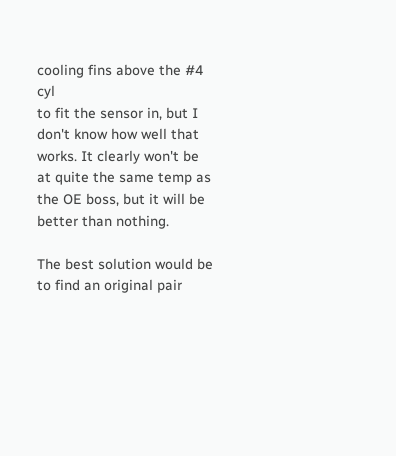cooling fins above the #4 cyl
to fit the sensor in, but I don't know how well that works. It clearly won't be
at quite the same temp as the OE boss, but it will be better than nothing.

The best solution would be to find an original pair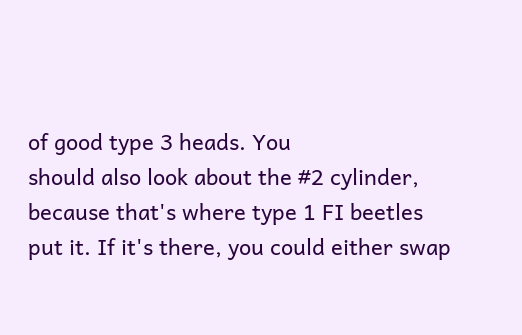of good type 3 heads. You
should also look about the #2 cylinder, because that's where type 1 FI beetles
put it. If it's there, you could either swap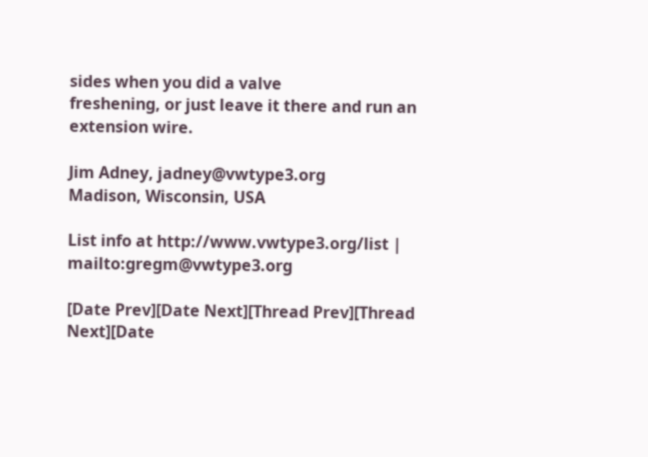sides when you did a valve
freshening, or just leave it there and run an extension wire.

Jim Adney, jadney@vwtype3.org
Madison, Wisconsin, USA

List info at http://www.vwtype3.org/list | mailto:gregm@vwtype3.org

[Date Prev][Date Next][Thread Prev][Thread Next][Date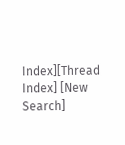Index][Thread Index] [New Search]